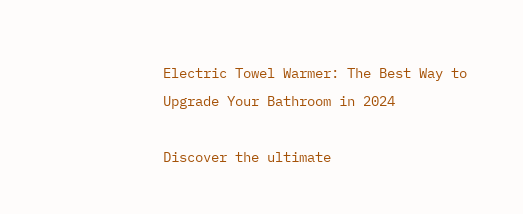Electric Towel Warmer: The Best Way to Upgrade Your Bathroom in 2024

Discover the ultimate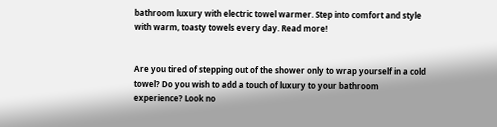bathroom luxury with electric towel warmer. Step into comfort and style with warm, toasty towels every day. Read more!


Are you tired of stepping out of the shower only to wrap yourself in a cold towel? Do you wish to add a touch of luxury to your bathroom experience? Look no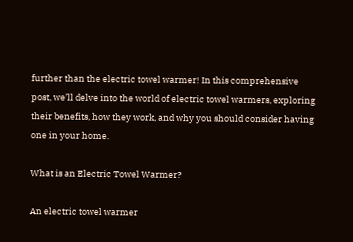further than the electric towel warmer! In this comprehensive post, we’ll delve into the world of electric towel warmers, exploring their benefits, how they work, and why you should consider having one in your home.

What is an Electric Towel Warmer?

An electric towel warmer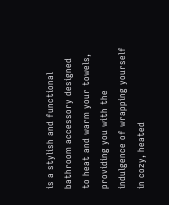is a stylish and functional bathroom accessory designed to heat and warm your towels, providing you with the indulgence of wrapping yourself in cozy, heated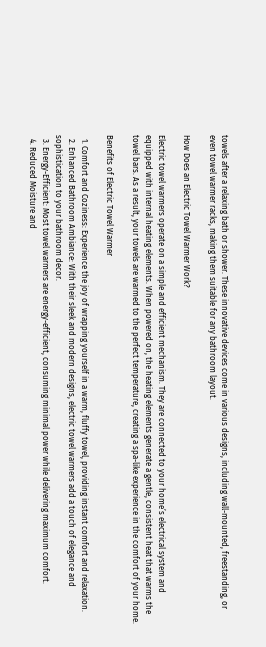towels after a relaxing bath or shower. These innovative devices come in various designs, including wall-mounted, freestanding, or even towel warmer racks, making them suitable for any bathroom layout.

How Does an Electric Towel Warmer Work?

Electric towel warmers operate on a simple and efficient mechanism. They are connected to your home’s electrical system and equipped with internal heating elements. When powered on, the heating elements generate a gentle, consistent heat that warms the towel bars. As a result, your towels are warmed to the perfect temperature, creating a spa-like experience in the comfort of your home.

Benefits of Electric Towel Warmer

  1. Comfort and Coziness: Experience the joy of wrapping yourself in a warm, fluffy towel, providing instant comfort and relaxation.
  2. Enhanced Bathroom Ambiance: With their sleek and modern designs, electric towel warmers add a touch of elegance and sophistication to your bathroom decor.
  3. Energy-Efficient: Most towel warmers are energy-efficient, consuming minimal power while delivering maximum comfort.
  4. Reduced Moisture and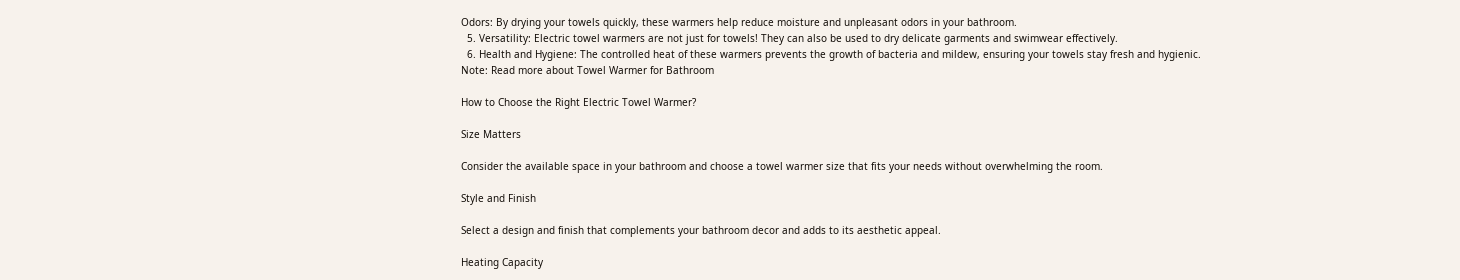Odors: By drying your towels quickly, these warmers help reduce moisture and unpleasant odors in your bathroom.
  5. Versatility: Electric towel warmers are not just for towels! They can also be used to dry delicate garments and swimwear effectively.
  6. Health and Hygiene: The controlled heat of these warmers prevents the growth of bacteria and mildew, ensuring your towels stay fresh and hygienic.
Note: Read more about Towel Warmer for Bathroom

How to Choose the Right Electric Towel Warmer?

Size Matters

Consider the available space in your bathroom and choose a towel warmer size that fits your needs without overwhelming the room.

Style and Finish

Select a design and finish that complements your bathroom decor and adds to its aesthetic appeal.

Heating Capacity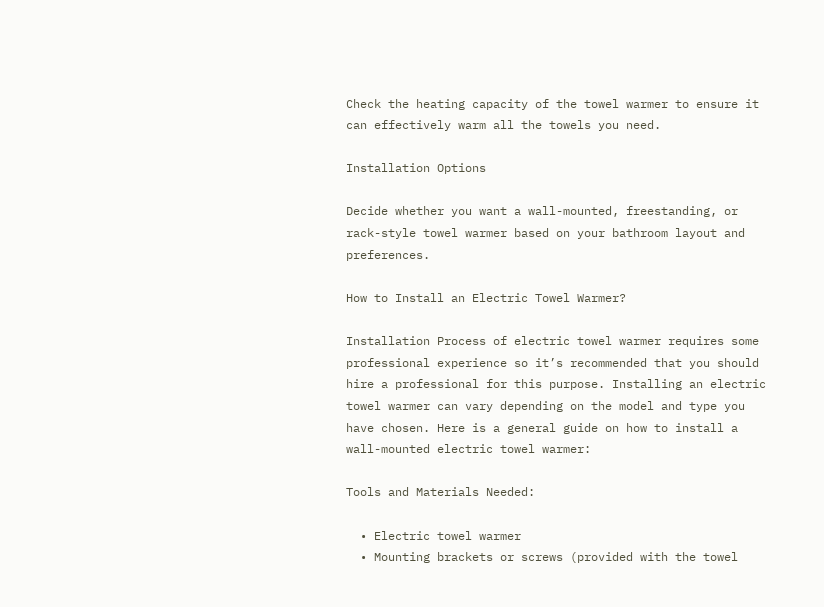Check the heating capacity of the towel warmer to ensure it can effectively warm all the towels you need.

Installation Options

Decide whether you want a wall-mounted, freestanding, or rack-style towel warmer based on your bathroom layout and preferences.

How to Install an Electric Towel Warmer?

Installation Process of electric towel warmer requires some professional experience so it’s recommended that you should hire a professional for this purpose. Installing an electric towel warmer can vary depending on the model and type you have chosen. Here is a general guide on how to install a wall-mounted electric towel warmer:

Tools and Materials Needed:

  • Electric towel warmer
  • Mounting brackets or screws (provided with the towel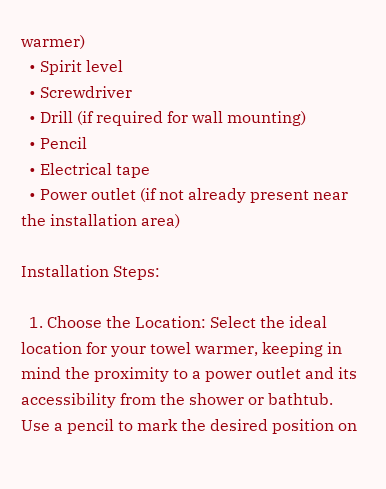warmer)
  • Spirit level
  • Screwdriver
  • Drill (if required for wall mounting)
  • Pencil
  • Electrical tape
  • Power outlet (if not already present near the installation area)

Installation Steps:

  1. Choose the Location: Select the ideal location for your towel warmer, keeping in mind the proximity to a power outlet and its accessibility from the shower or bathtub. Use a pencil to mark the desired position on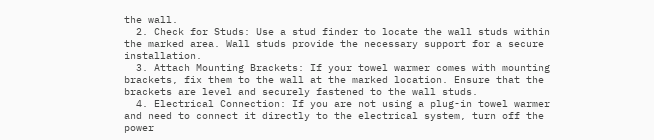the wall.
  2. Check for Studs: Use a stud finder to locate the wall studs within the marked area. Wall studs provide the necessary support for a secure installation.
  3. Attach Mounting Brackets: If your towel warmer comes with mounting brackets, fix them to the wall at the marked location. Ensure that the brackets are level and securely fastened to the wall studs.
  4. Electrical Connection: If you are not using a plug-in towel warmer and need to connect it directly to the electrical system, turn off the power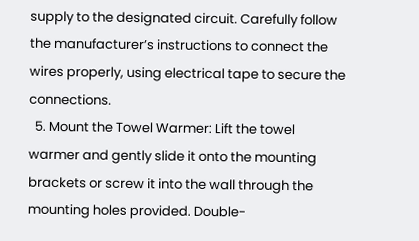supply to the designated circuit. Carefully follow the manufacturer’s instructions to connect the wires properly, using electrical tape to secure the connections.
  5. Mount the Towel Warmer: Lift the towel warmer and gently slide it onto the mounting brackets or screw it into the wall through the mounting holes provided. Double-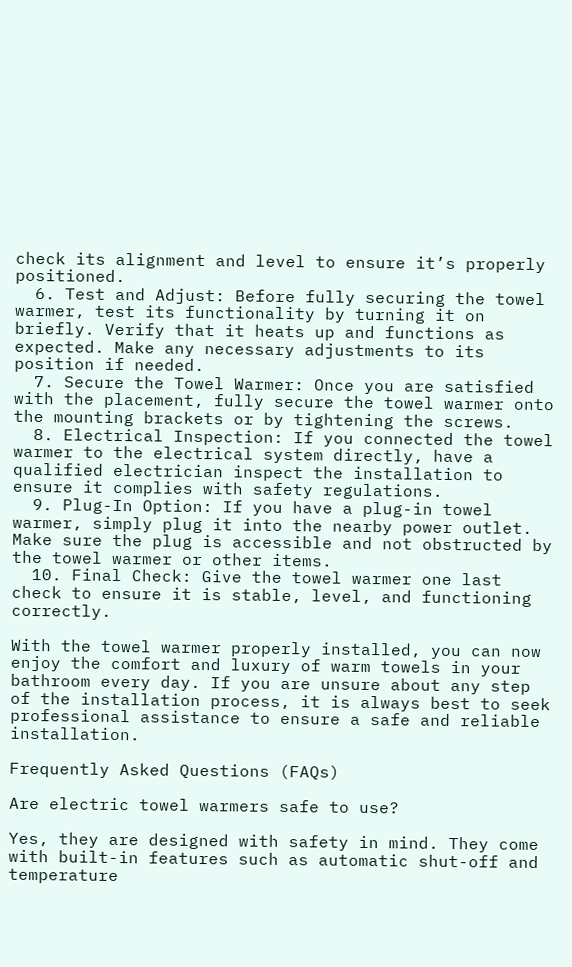check its alignment and level to ensure it’s properly positioned.
  6. Test and Adjust: Before fully securing the towel warmer, test its functionality by turning it on briefly. Verify that it heats up and functions as expected. Make any necessary adjustments to its position if needed.
  7. Secure the Towel Warmer: Once you are satisfied with the placement, fully secure the towel warmer onto the mounting brackets or by tightening the screws.
  8. Electrical Inspection: If you connected the towel warmer to the electrical system directly, have a qualified electrician inspect the installation to ensure it complies with safety regulations.
  9. Plug-In Option: If you have a plug-in towel warmer, simply plug it into the nearby power outlet. Make sure the plug is accessible and not obstructed by the towel warmer or other items.
  10. Final Check: Give the towel warmer one last check to ensure it is stable, level, and functioning correctly.

With the towel warmer properly installed, you can now enjoy the comfort and luxury of warm towels in your bathroom every day. If you are unsure about any step of the installation process, it is always best to seek professional assistance to ensure a safe and reliable installation.

Frequently Asked Questions (FAQs)

Are electric towel warmers safe to use?

Yes, they are designed with safety in mind. They come with built-in features such as automatic shut-off and temperature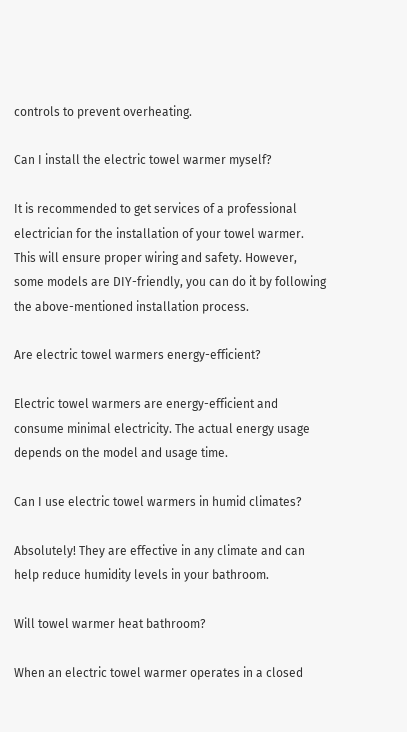controls to prevent overheating.

Can I install the electric towel warmer myself?

It is recommended to get services of a professional electrician for the installation of your towel warmer. This will ensure proper wiring and safety. However, some models are DIY-friendly, you can do it by following the above-mentioned installation process.

Are electric towel warmers energy-efficient?

Electric towel warmers are energy-efficient and consume minimal electricity. The actual energy usage depends on the model and usage time.

Can I use electric towel warmers in humid climates?

Absolutely! They are effective in any climate and can help reduce humidity levels in your bathroom.

Will towel warmer heat bathroom?

When an electric towel warmer operates in a closed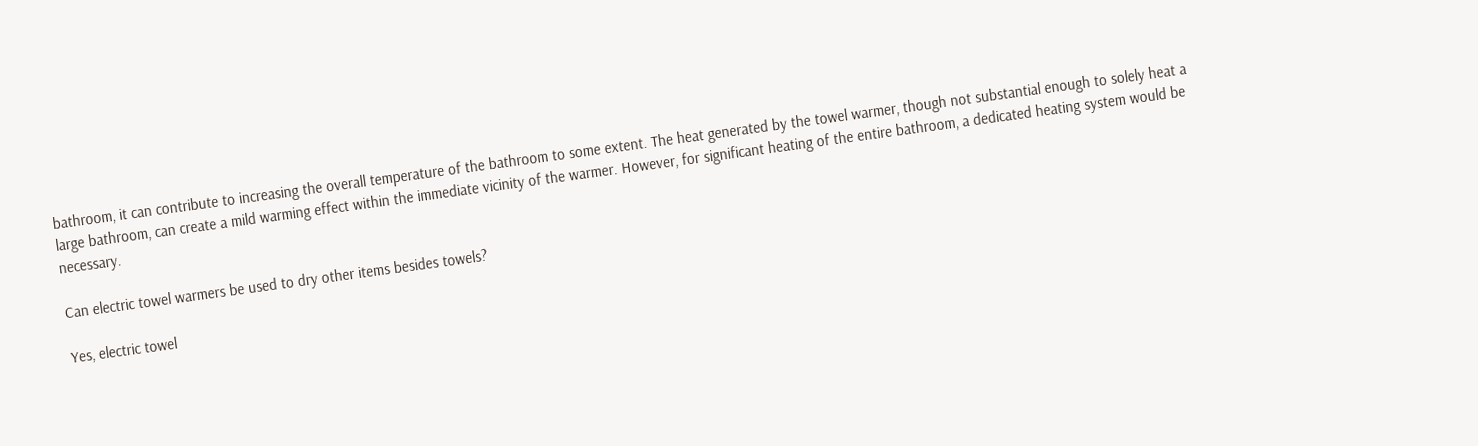bathroom, it can contribute to increasing the overall temperature of the bathroom to some extent. The heat generated by the towel warmer, though not substantial enough to solely heat a large bathroom, can create a mild warming effect within the immediate vicinity of the warmer. However, for significant heating of the entire bathroom, a dedicated heating system would be necessary.

Can electric towel warmers be used to dry other items besides towels?

Yes, electric towel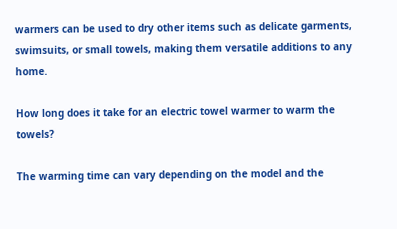warmers can be used to dry other items such as delicate garments, swimsuits, or small towels, making them versatile additions to any home.

How long does it take for an electric towel warmer to warm the towels?

The warming time can vary depending on the model and the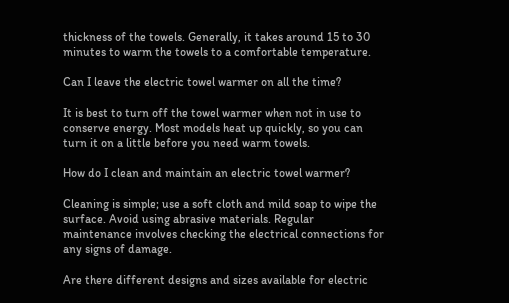thickness of the towels. Generally, it takes around 15 to 30 minutes to warm the towels to a comfortable temperature.

Can I leave the electric towel warmer on all the time?

It is best to turn off the towel warmer when not in use to conserve energy. Most models heat up quickly, so you can turn it on a little before you need warm towels.

How do I clean and maintain an electric towel warmer?

Cleaning is simple; use a soft cloth and mild soap to wipe the surface. Avoid using abrasive materials. Regular maintenance involves checking the electrical connections for any signs of damage.

Are there different designs and sizes available for electric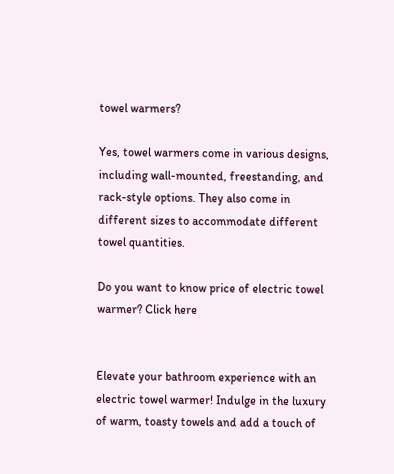towel warmers?

Yes, towel warmers come in various designs, including wall-mounted, freestanding, and rack-style options. They also come in different sizes to accommodate different towel quantities.

Do you want to know price of electric towel warmer? Click here


Elevate your bathroom experience with an electric towel warmer! Indulge in the luxury of warm, toasty towels and add a touch of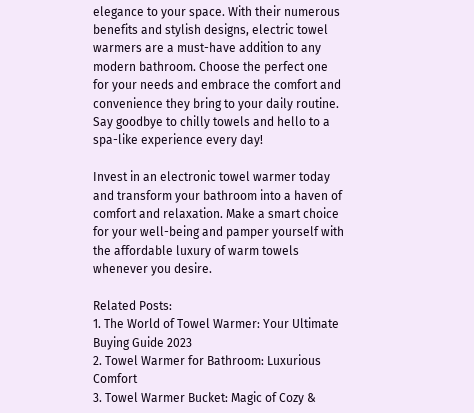elegance to your space. With their numerous benefits and stylish designs, electric towel warmers are a must-have addition to any modern bathroom. Choose the perfect one for your needs and embrace the comfort and convenience they bring to your daily routine. Say goodbye to chilly towels and hello to a spa-like experience every day!

Invest in an electronic towel warmer today and transform your bathroom into a haven of comfort and relaxation. Make a smart choice for your well-being and pamper yourself with the affordable luxury of warm towels whenever you desire.

Related Posts:
1. The World of Towel Warmer: Your Ultimate Buying Guide 2023
2. Towel Warmer for Bathroom: Luxurious Comfort
3. Towel Warmer Bucket: Magic of Cozy &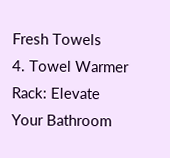Fresh Towels
4. Towel Warmer Rack: Elevate Your Bathroom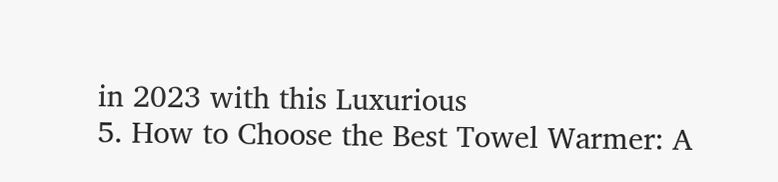in 2023 with this Luxurious
5. How to Choose the Best Towel Warmer: A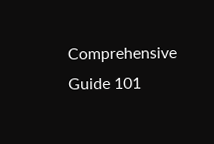Comprehensive Guide 101